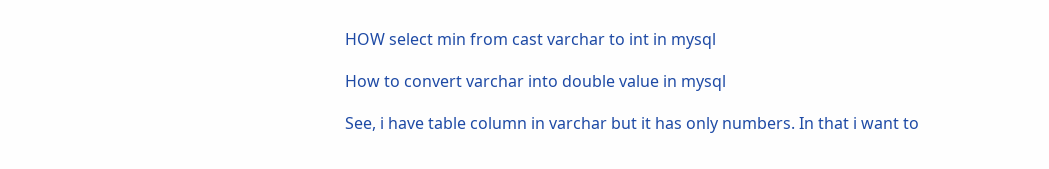HOW select min from cast varchar to int in mysql

How to convert varchar into double value in mysql

See, i have table column in varchar but it has only numbers. In that i want to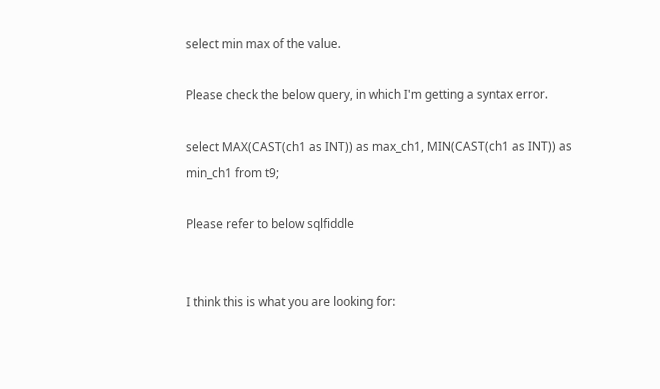select min max of the value.

Please check the below query, in which I'm getting a syntax error.

select MAX(CAST(ch1 as INT)) as max_ch1, MIN(CAST(ch1 as INT)) as min_ch1 from t9;

Please refer to below sqlfiddle


I think this is what you are looking for: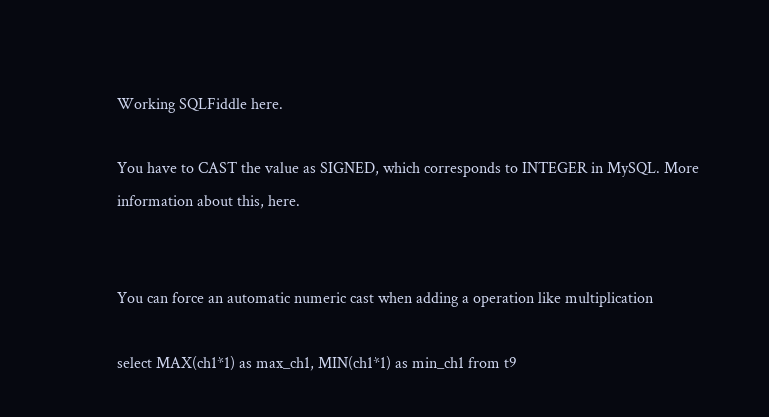Working SQLFiddle here.

You have to CAST the value as SIGNED, which corresponds to INTEGER in MySQL. More information about this, here.


You can force an automatic numeric cast when adding a operation like multiplication

select MAX(ch1*1) as max_ch1, MIN(ch1*1) as min_ch1 from t9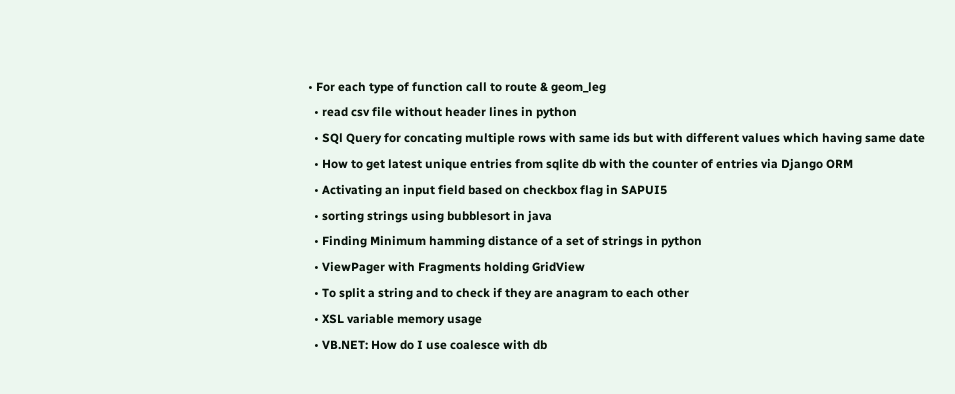• For each type of function call to route & geom_leg
  • read csv file without header lines in python
  • SQl Query for concating multiple rows with same ids but with different values which having same date
  • How to get latest unique entries from sqlite db with the counter of entries via Django ORM
  • Activating an input field based on checkbox flag in SAPUI5
  • sorting strings using bubblesort in java
  • Finding Minimum hamming distance of a set of strings in python
  • ViewPager with Fragments holding GridView
  • To split a string and to check if they are anagram to each other
  • XSL variable memory usage
  • VB.NET: How do I use coalesce with db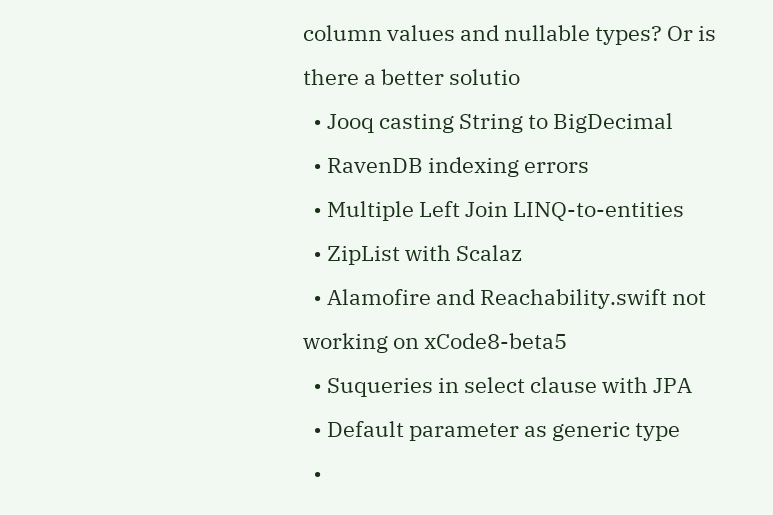column values and nullable types? Or is there a better solutio
  • Jooq casting String to BigDecimal
  • RavenDB indexing errors
  • Multiple Left Join LINQ-to-entities
  • ZipList with Scalaz
  • Alamofire and Reachability.swift not working on xCode8-beta5
  • Suqueries in select clause with JPA
  • Default parameter as generic type
  •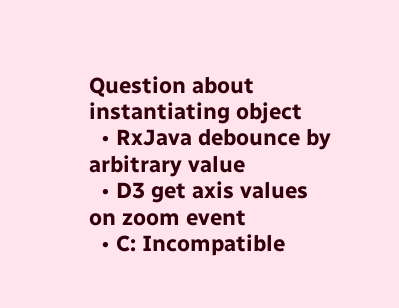Question about instantiating object
  • RxJava debounce by arbitrary value
  • D3 get axis values on zoom event
  • C: Incompatible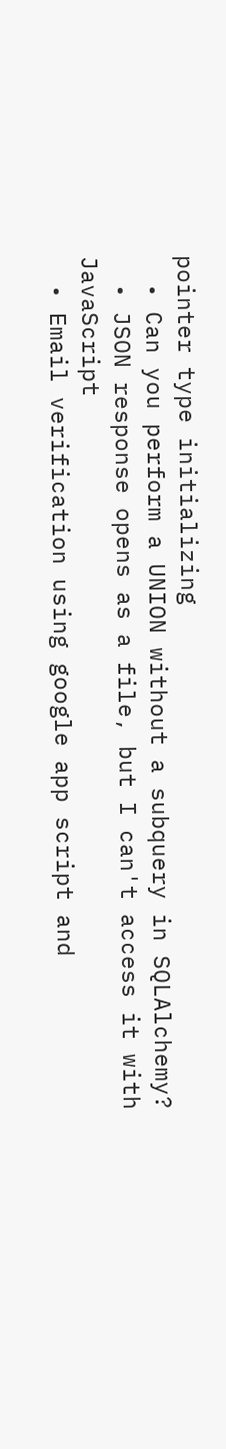pointer type initializing
  • Can you perform a UNION without a subquery in SQLAlchemy?
  • JSON response opens as a file, but I can't access it with JavaScript
  • Email verification using google app script and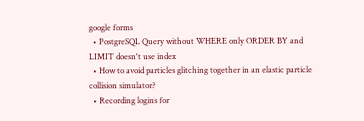google forms
  • PostgreSQL Query without WHERE only ORDER BY and LIMIT doesn't use index
  • How to avoid particles glitching together in an elastic particle collision simulator?
  • Recording logins for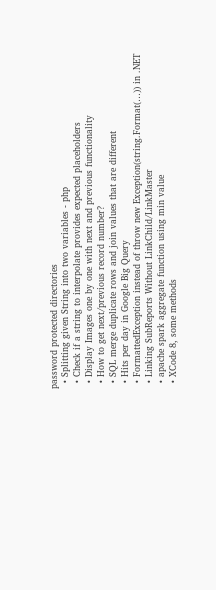password protected directories
  • Splitting given String into two variables - php
  • Check if a string to interpolate provides expected placeholders
  • Display Images one by one with next and previous functionality
  • How to get next/previous record number?
  • SQL merge duplicate rows and join values that are different
  • Hits per day in Google Big Query
  • FormattedException instead of throw new Exception(string.Format(…)) in .NET
  • Linking SubReports Without LinkChild/LinkMaster
  • apache spark aggregate function using min value
  • XCode 8, some methods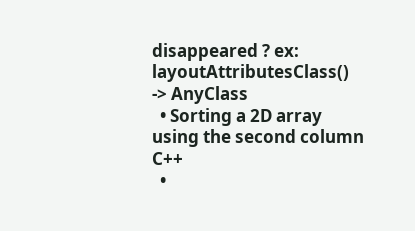disappeared ? ex: layoutAttributesClass() -> AnyClass
  • Sorting a 2D array using the second column C++
  •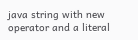java string with new operator and a literal